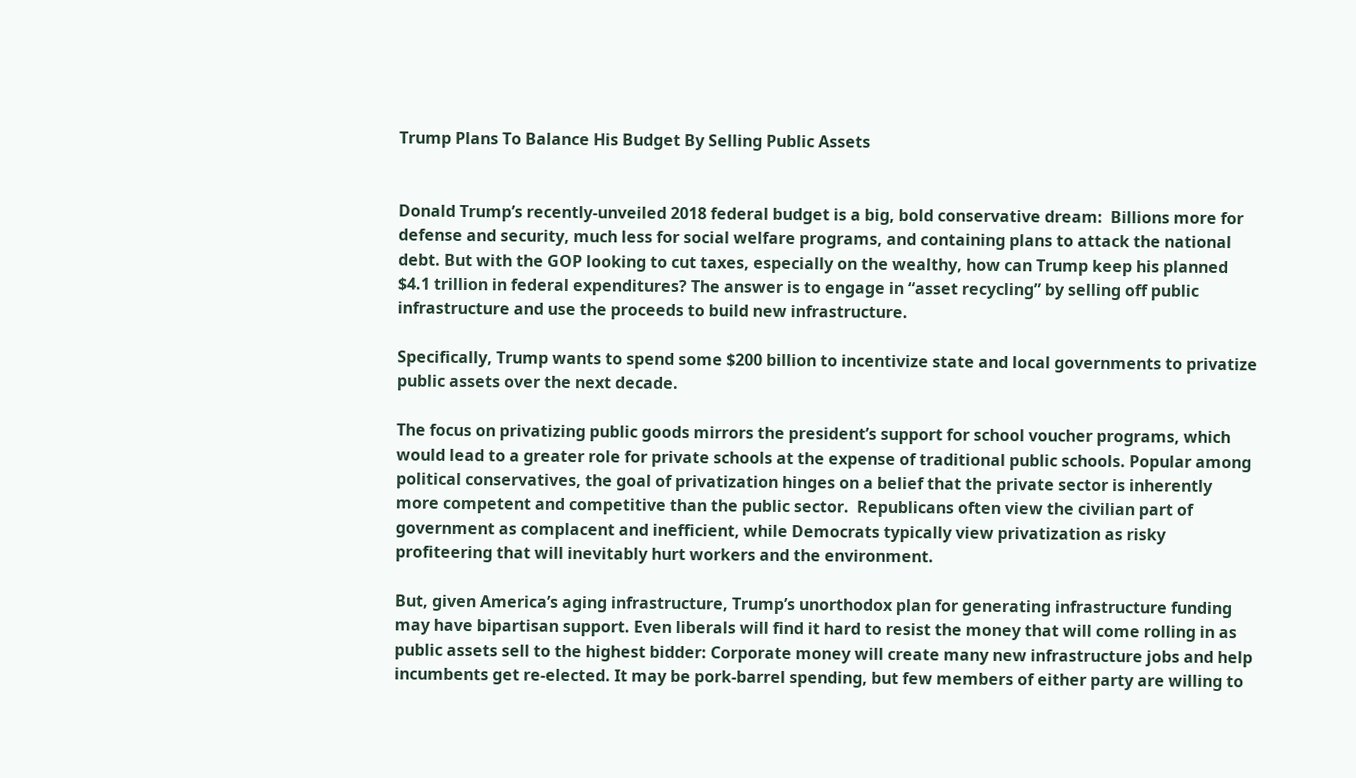Trump Plans To Balance His Budget By Selling Public Assets


Donald Trump’s recently-unveiled 2018 federal budget is a big, bold conservative dream:  Billions more for defense and security, much less for social welfare programs, and containing plans to attack the national debt. But with the GOP looking to cut taxes, especially on the wealthy, how can Trump keep his planned $4.1 trillion in federal expenditures? The answer is to engage in “asset recycling” by selling off public infrastructure and use the proceeds to build new infrastructure.

Specifically, Trump wants to spend some $200 billion to incentivize state and local governments to privatize public assets over the next decade.

The focus on privatizing public goods mirrors the president’s support for school voucher programs, which would lead to a greater role for private schools at the expense of traditional public schools. Popular among political conservatives, the goal of privatization hinges on a belief that the private sector is inherently more competent and competitive than the public sector.  Republicans often view the civilian part of government as complacent and inefficient, while Democrats typically view privatization as risky profiteering that will inevitably hurt workers and the environment.

But, given America’s aging infrastructure, Trump’s unorthodox plan for generating infrastructure funding may have bipartisan support. Even liberals will find it hard to resist the money that will come rolling in as public assets sell to the highest bidder: Corporate money will create many new infrastructure jobs and help incumbents get re-elected. It may be pork-barrel spending, but few members of either party are willing to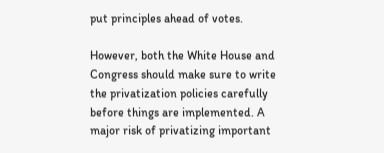put principles ahead of votes.

However, both the White House and Congress should make sure to write the privatization policies carefully before things are implemented. A major risk of privatizing important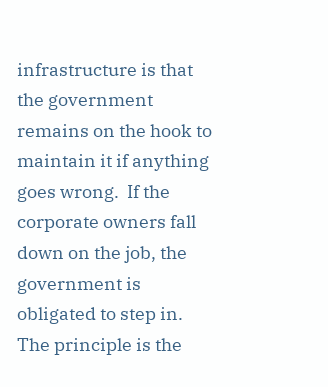infrastructure is that the government remains on the hook to maintain it if anything goes wrong.  If the corporate owners fall down on the job, the government is obligated to step in. The principle is the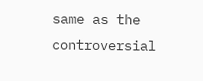same as the controversial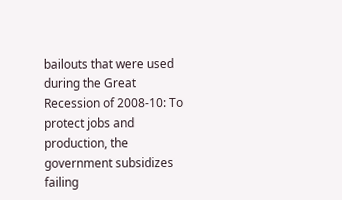bailouts that were used during the Great Recession of 2008-10: To protect jobs and production, the government subsidizes failing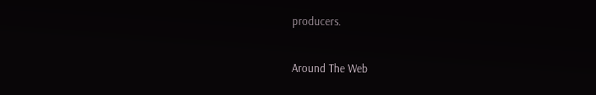producers.

Around The Web